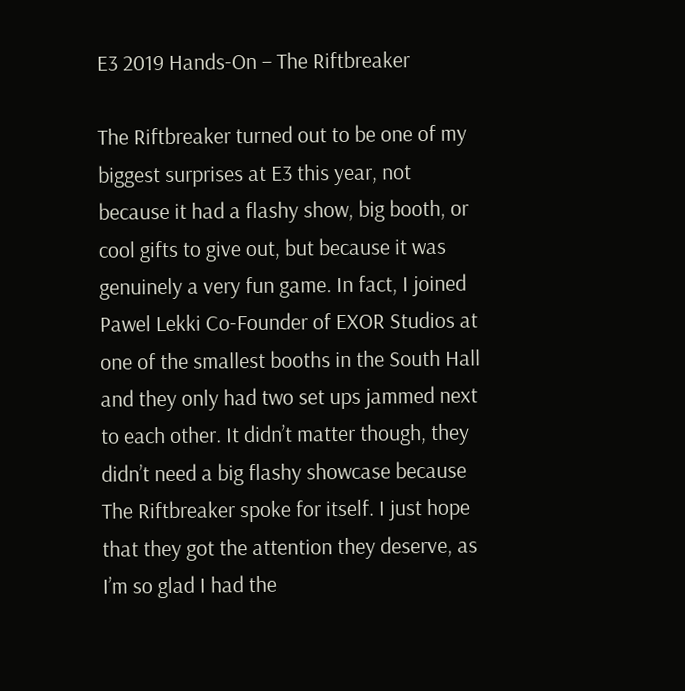E3 2019 Hands-On – The Riftbreaker

The Riftbreaker turned out to be one of my biggest surprises at E3 this year, not because it had a flashy show, big booth, or cool gifts to give out, but because it was genuinely a very fun game. In fact, I joined Pawel Lekki Co-Founder of EXOR Studios at one of the smallest booths in the South Hall and they only had two set ups jammed next to each other. It didn’t matter though, they didn’t need a big flashy showcase because The Riftbreaker spoke for itself. I just hope that they got the attention they deserve, as I’m so glad I had the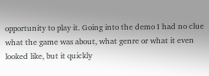opportunity to play it. Going into the demo I had no clue what the game was about, what genre or what it even looked like, but it quickly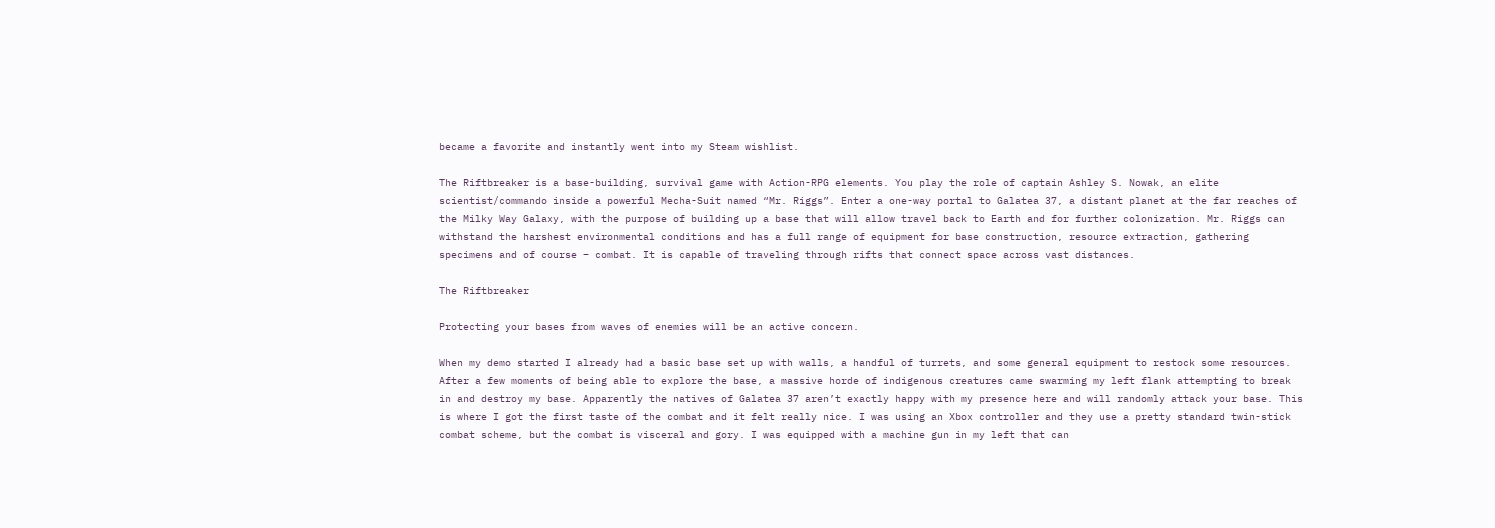became a favorite and instantly went into my Steam wishlist.

The Riftbreaker is a base-building, survival game with Action-RPG elements. You play the role of captain Ashley S. Nowak, an elite scientist/commando inside a powerful Mecha-Suit named “Mr. Riggs”. Enter a one-way portal to Galatea 37, a distant planet at the far reaches of the Milky Way Galaxy, with the purpose of building up a base that will allow travel back to Earth and for further colonization. Mr. Riggs can withstand the harshest environmental conditions and has a full range of equipment for base construction, resource extraction, gathering specimens and of course – combat. It is capable of traveling through rifts that connect space across vast distances.

The Riftbreaker

Protecting your bases from waves of enemies will be an active concern.

When my demo started I already had a basic base set up with walls, a handful of turrets, and some general equipment to restock some resources. After a few moments of being able to explore the base, a massive horde of indigenous creatures came swarming my left flank attempting to break in and destroy my base. Apparently the natives of Galatea 37 aren’t exactly happy with my presence here and will randomly attack your base. This is where I got the first taste of the combat and it felt really nice. I was using an Xbox controller and they use a pretty standard twin-stick combat scheme, but the combat is visceral and gory. I was equipped with a machine gun in my left that can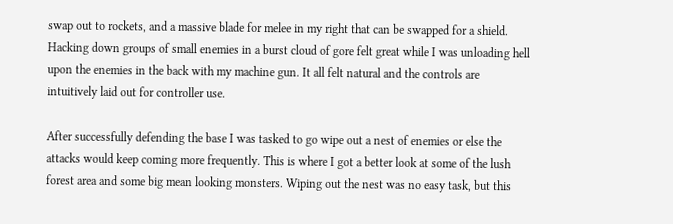swap out to rockets, and a massive blade for melee in my right that can be swapped for a shield. Hacking down groups of small enemies in a burst cloud of gore felt great while I was unloading hell upon the enemies in the back with my machine gun. It all felt natural and the controls are intuitively laid out for controller use.

After successfully defending the base I was tasked to go wipe out a nest of enemies or else the attacks would keep coming more frequently. This is where I got a better look at some of the lush forest area and some big mean looking monsters. Wiping out the nest was no easy task, but this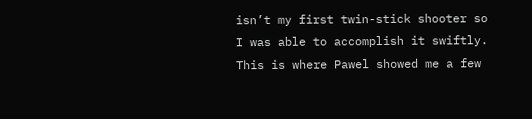isn’t my first twin-stick shooter so I was able to accomplish it swiftly. This is where Pawel showed me a few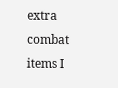extra combat items I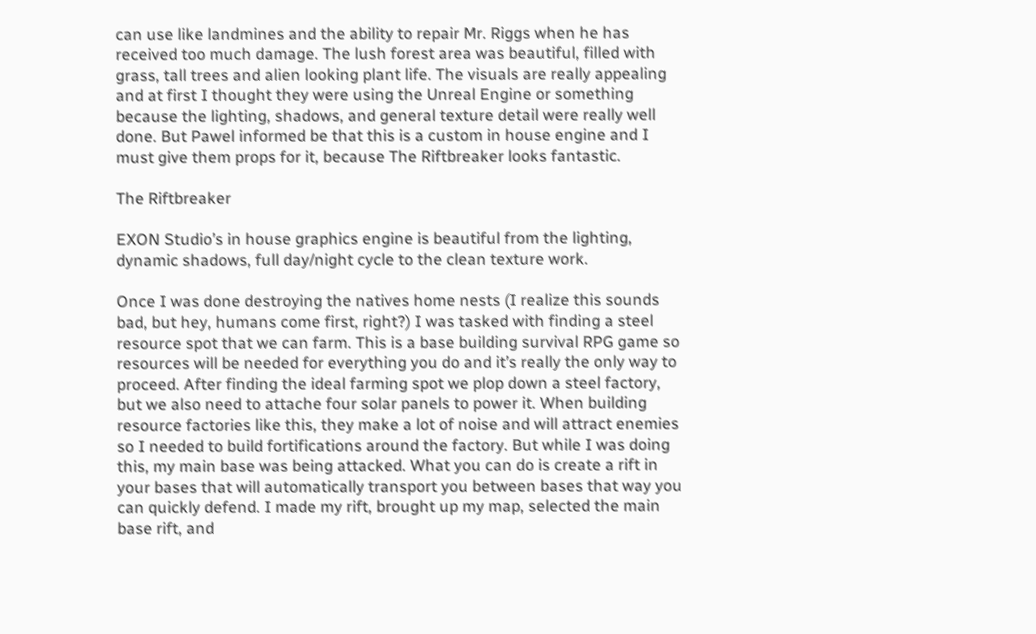can use like landmines and the ability to repair Mr. Riggs when he has received too much damage. The lush forest area was beautiful, filled with grass, tall trees and alien looking plant life. The visuals are really appealing and at first I thought they were using the Unreal Engine or something because the lighting, shadows, and general texture detail were really well done. But Pawel informed be that this is a custom in house engine and I must give them props for it, because The Riftbreaker looks fantastic.

The Riftbreaker

EXON Studio’s in house graphics engine is beautiful from the lighting, dynamic shadows, full day/night cycle to the clean texture work.

Once I was done destroying the natives home nests (I realize this sounds bad, but hey, humans come first, right?) I was tasked with finding a steel resource spot that we can farm. This is a base building survival RPG game so resources will be needed for everything you do and it’s really the only way to proceed. After finding the ideal farming spot we plop down a steel factory, but we also need to attache four solar panels to power it. When building resource factories like this, they make a lot of noise and will attract enemies so I needed to build fortifications around the factory. But while I was doing this, my main base was being attacked. What you can do is create a rift in your bases that will automatically transport you between bases that way you can quickly defend. I made my rift, brought up my map, selected the main base rift, and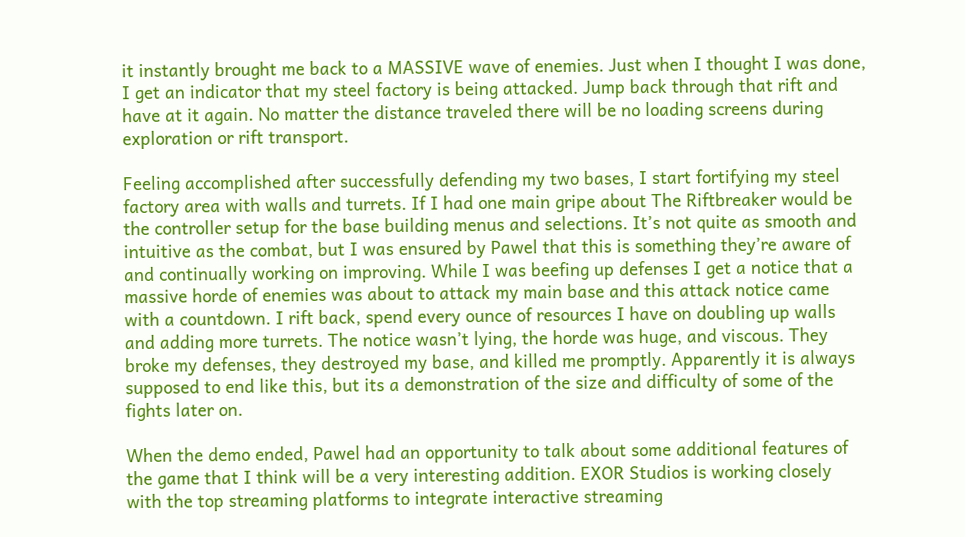it instantly brought me back to a MASSIVE wave of enemies. Just when I thought I was done, I get an indicator that my steel factory is being attacked. Jump back through that rift and have at it again. No matter the distance traveled there will be no loading screens during exploration or rift transport.

Feeling accomplished after successfully defending my two bases, I start fortifying my steel factory area with walls and turrets. If I had one main gripe about The Riftbreaker would be the controller setup for the base building menus and selections. It’s not quite as smooth and intuitive as the combat, but I was ensured by Pawel that this is something they’re aware of and continually working on improving. While I was beefing up defenses I get a notice that a massive horde of enemies was about to attack my main base and this attack notice came with a countdown. I rift back, spend every ounce of resources I have on doubling up walls and adding more turrets. The notice wasn’t lying, the horde was huge, and viscous. They broke my defenses, they destroyed my base, and killed me promptly. Apparently it is always supposed to end like this, but its a demonstration of the size and difficulty of some of the fights later on.

When the demo ended, Pawel had an opportunity to talk about some additional features of the game that I think will be a very interesting addition. EXOR Studios is working closely with the top streaming platforms to integrate interactive streaming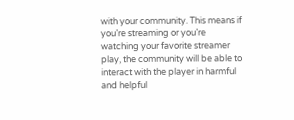with your community. This means if you’re streaming or you’re watching your favorite streamer play, the community will be able to interact with the player in harmful and helpful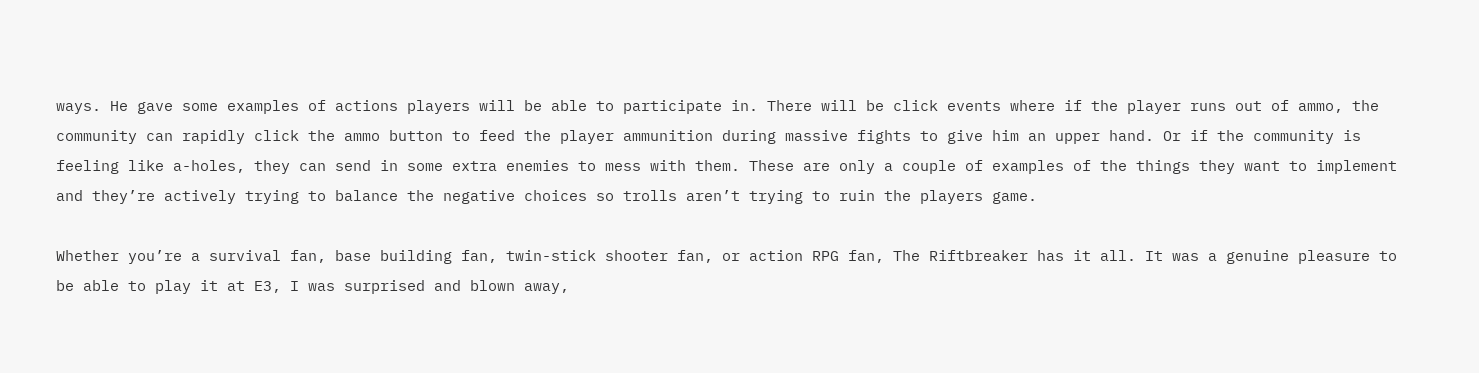ways. He gave some examples of actions players will be able to participate in. There will be click events where if the player runs out of ammo, the community can rapidly click the ammo button to feed the player ammunition during massive fights to give him an upper hand. Or if the community is feeling like a-holes, they can send in some extra enemies to mess with them. These are only a couple of examples of the things they want to implement and they’re actively trying to balance the negative choices so trolls aren’t trying to ruin the players game.

Whether you’re a survival fan, base building fan, twin-stick shooter fan, or action RPG fan, The Riftbreaker has it all. It was a genuine pleasure to be able to play it at E3, I was surprised and blown away,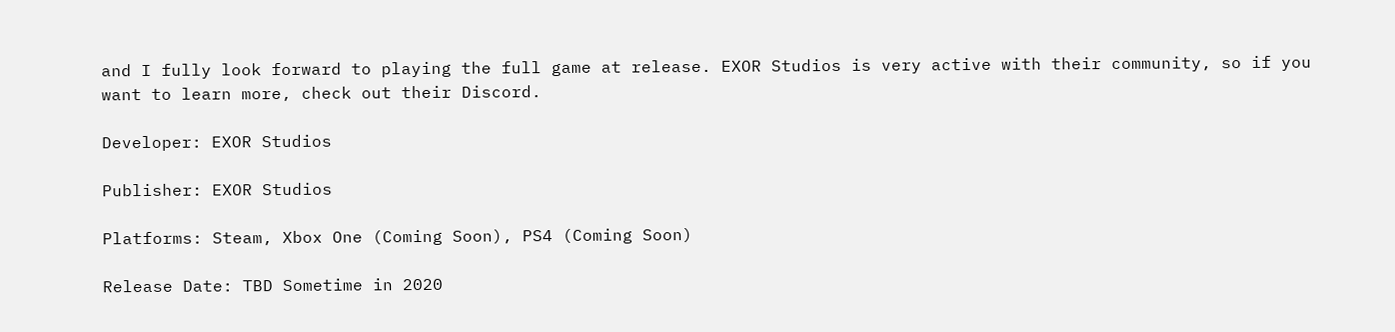and I fully look forward to playing the full game at release. EXOR Studios is very active with their community, so if you want to learn more, check out their Discord.

Developer: EXOR Studios

Publisher: EXOR Studios

Platforms: Steam, Xbox One (Coming Soon), PS4 (Coming Soon)

Release Date: TBD Sometime in 2020